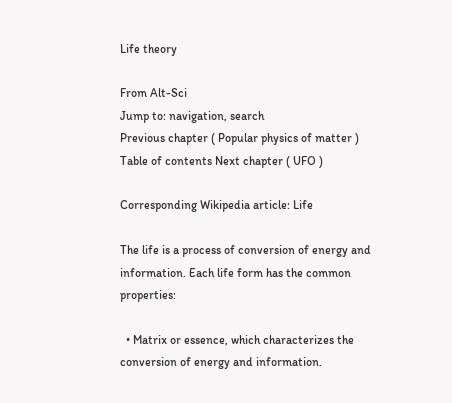Life theory

From Alt-Sci
Jump to: navigation, search
Previous chapter ( Popular physics of matter ) Table of contents Next chapter ( UFO )

Corresponding Wikipedia article: Life

The life is a process of conversion of energy and information. Each life form has the common properties:

  • Matrix or essence, which characterizes the conversion of energy and information.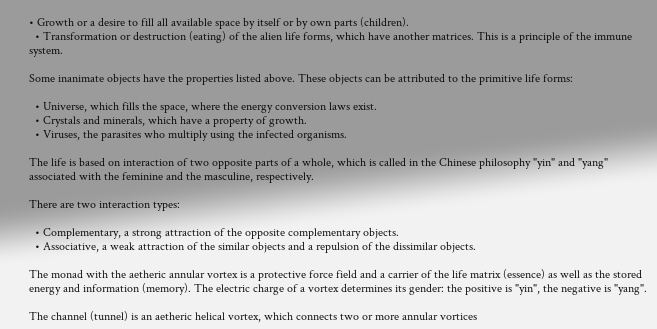• Growth or a desire to fill all available space by itself or by own parts (children).
  • Transformation or destruction (eating) of the alien life forms, which have another matrices. This is a principle of the immune system.

Some inanimate objects have the properties listed above. These objects can be attributed to the primitive life forms:

  • Universe, which fills the space, where the energy conversion laws exist.
  • Crystals and minerals, which have a property of growth.
  • Viruses, the parasites who multiply using the infected organisms.

The life is based on interaction of two opposite parts of a whole, which is called in the Chinese philosophy "yin" and "yang" associated with the feminine and the masculine, respectively.

There are two interaction types:

  • Complementary, a strong attraction of the opposite complementary objects.
  • Associative, a weak attraction of the similar objects and a repulsion of the dissimilar objects.

The monad with the aetheric annular vortex is a protective force field and a carrier of the life matrix (essence) as well as the stored energy and information (memory). The electric charge of a vortex determines its gender: the positive is "yin", the negative is "yang".

The channel (tunnel) is an aetheric helical vortex, which connects two or more annular vortices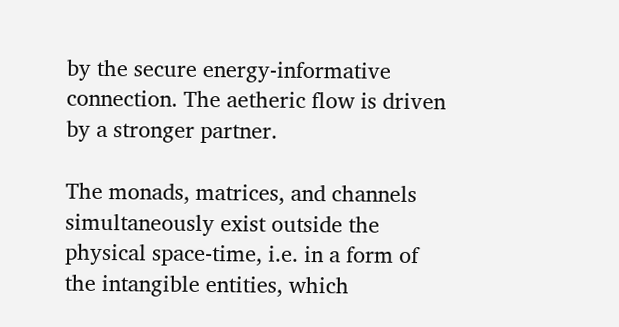by the secure energy-informative connection. The aetheric flow is driven by a stronger partner.

The monads, matrices, and channels simultaneously exist outside the physical space-time, i.e. in a form of the intangible entities, which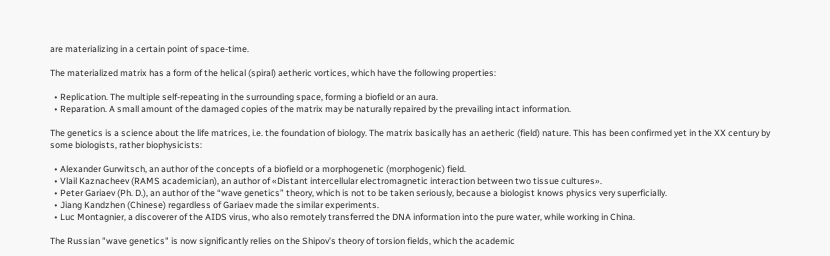are materializing in a certain point of space-time.

The materialized matrix has a form of the helical (spiral) aetheric vortices, which have the following properties:

  • Replication. The multiple self-repeating in the surrounding space, forming a biofield or an aura.
  • Reparation. A small amount of the damaged copies of the matrix may be naturally repaired by the prevailing intact information.

The genetics is a science about the life matrices, i.e. the foundation of biology. The matrix basically has an aetheric (field) nature. This has been confirmed yet in the XX century by some biologists, rather biophysicists:

  • Alexander Gurwitsch, an author of the concepts of a biofield or a morphogenetic (morphogenic) field.
  • Vlail Kaznacheev (RAMS academician), an author of «Distant intercellular electromagnetic interaction between two tissue cultures».
  • Peter Gariaev (Ph. D.), an author of the “wave genetics” theory, which is not to be taken seriously, because a biologist knows physics very superficially.
  • Jiang Kandzhen (Chinese) regardless of Gariaev made the similar experiments.
  • Luc Montagnier, a discoverer of the AIDS virus, who also remotely transferred the DNA information into the pure water, while working in China.

The Russian "wave genetics" is now significantly relies on the Shipov’s theory of torsion fields, which the academic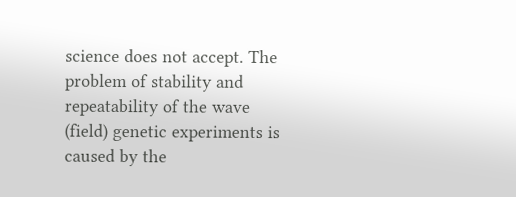science does not accept. The problem of stability and repeatability of the wave (field) genetic experiments is caused by the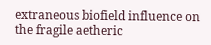extraneous biofield influence on the fragile aetheric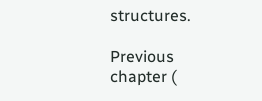structures.

Previous chapter (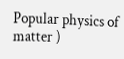Popular physics of matter )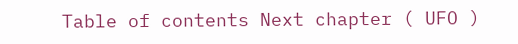Table of contents Next chapter ( UFO )